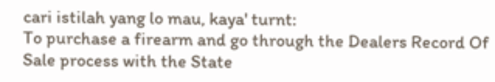cari istilah yang lo mau, kaya' turnt:
To purchase a firearm and go through the Dealers Record Of Sale process with the State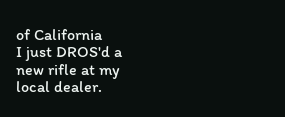of California
I just DROS'd a new rifle at my local dealer.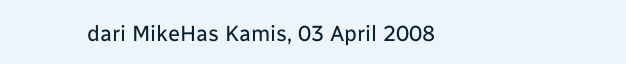dari MikeHas Kamis, 03 April 2008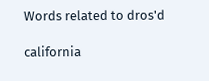Words related to dros'd

california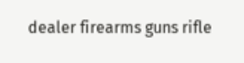dealer firearms guns rifle